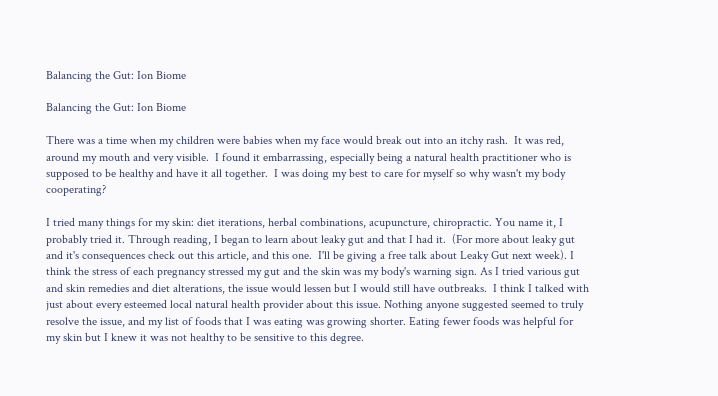Balancing the Gut: Ion Biome

Balancing the Gut: Ion Biome

There was a time when my children were babies when my face would break out into an itchy rash.  It was red, around my mouth and very visible.  I found it embarrassing, especially being a natural health practitioner who is supposed to be healthy and have it all together.  I was doing my best to care for myself so why wasn't my body cooperating?

I tried many things for my skin: diet iterations, herbal combinations, acupuncture, chiropractic. You name it, I probably tried it. Through reading, I began to learn about leaky gut and that I had it.  (For more about leaky gut and it's consequences check out this article, and this one.  I'll be giving a free talk about Leaky Gut next week). I think the stress of each pregnancy stressed my gut and the skin was my body's warning sign. As I tried various gut and skin remedies and diet alterations, the issue would lessen but I would still have outbreaks.  I think I talked with just about every esteemed local natural health provider about this issue. Nothing anyone suggested seemed to truly resolve the issue, and my list of foods that I was eating was growing shorter. Eating fewer foods was helpful for my skin but I knew it was not healthy to be sensitive to this degree.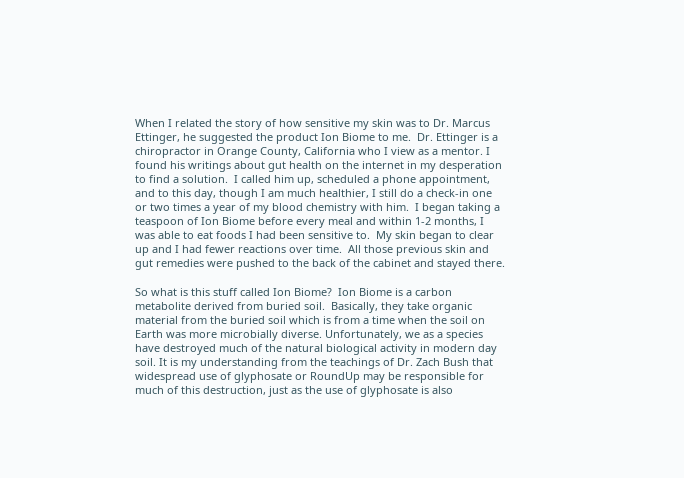When I related the story of how sensitive my skin was to Dr. Marcus Ettinger, he suggested the product Ion Biome to me.  Dr. Ettinger is a chiropractor in Orange County, California who I view as a mentor. I found his writings about gut health on the internet in my desperation to find a solution.  I called him up, scheduled a phone appointment, and to this day, though I am much healthier, I still do a check-in one or two times a year of my blood chemistry with him.  I began taking a teaspoon of Ion Biome before every meal and within 1-2 months, I was able to eat foods I had been sensitive to.  My skin began to clear up and I had fewer reactions over time.  All those previous skin and gut remedies were pushed to the back of the cabinet and stayed there.

So what is this stuff called Ion Biome?  Ion Biome is a carbon metabolite derived from buried soil.  Basically, they take organic material from the buried soil which is from a time when the soil on Earth was more microbially diverse. Unfortunately, we as a species have destroyed much of the natural biological activity in modern day soil. It is my understanding from the teachings of Dr. Zach Bush that widespread use of glyphosate or RoundUp may be responsible for much of this destruction, just as the use of glyphosate is also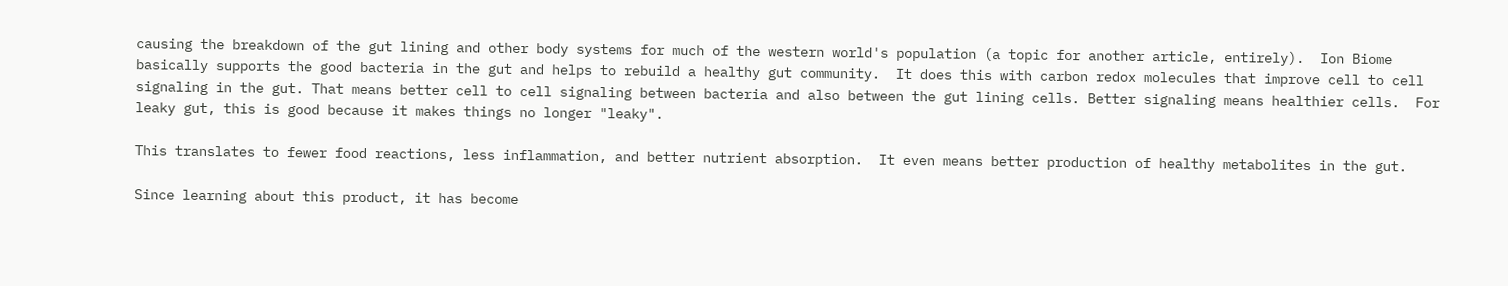causing the breakdown of the gut lining and other body systems for much of the western world's population (a topic for another article, entirely).  Ion Biome basically supports the good bacteria in the gut and helps to rebuild a healthy gut community.  It does this with carbon redox molecules that improve cell to cell signaling in the gut. That means better cell to cell signaling between bacteria and also between the gut lining cells. Better signaling means healthier cells.  For leaky gut, this is good because it makes things no longer "leaky".

This translates to fewer food reactions, less inflammation, and better nutrient absorption.  It even means better production of healthy metabolites in the gut.

Since learning about this product, it has become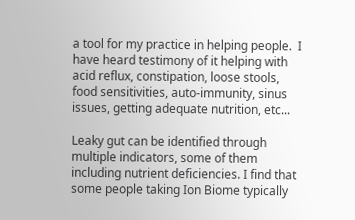a tool for my practice in helping people.  I have heard testimony of it helping with acid reflux, constipation, loose stools, food sensitivities, auto-immunity, sinus issues, getting adequate nutrition, etc...

Leaky gut can be identified through multiple indicators, some of them including nutrient deficiencies. I find that some people taking Ion Biome typically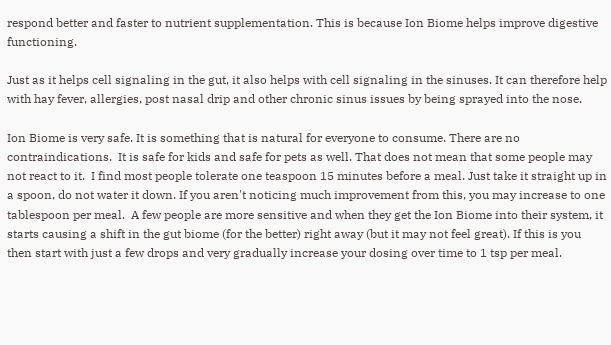respond better and faster to nutrient supplementation. This is because Ion Biome helps improve digestive functioning.

Just as it helps cell signaling in the gut, it also helps with cell signaling in the sinuses. It can therefore help with hay fever, allergies, post nasal drip and other chronic sinus issues by being sprayed into the nose.

Ion Biome is very safe. It is something that is natural for everyone to consume. There are no contraindications.  It is safe for kids and safe for pets as well. That does not mean that some people may not react to it.  I find most people tolerate one teaspoon 15 minutes before a meal. Just take it straight up in a spoon, do not water it down. If you aren't noticing much improvement from this, you may increase to one tablespoon per meal.  A few people are more sensitive and when they get the Ion Biome into their system, it starts causing a shift in the gut biome (for the better) right away (but it may not feel great). If this is you then start with just a few drops and very gradually increase your dosing over time to 1 tsp per meal.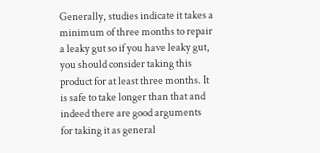Generally, studies indicate it takes a minimum of three months to repair a leaky gut so if you have leaky gut, you should consider taking this product for at least three months. It is safe to take longer than that and indeed there are good arguments for taking it as general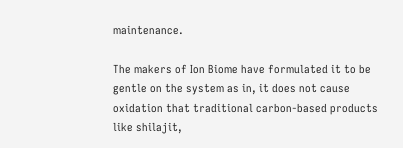maintenance.

The makers of Ion Biome have formulated it to be gentle on the system as in, it does not cause oxidation that traditional carbon-based products like shilajit,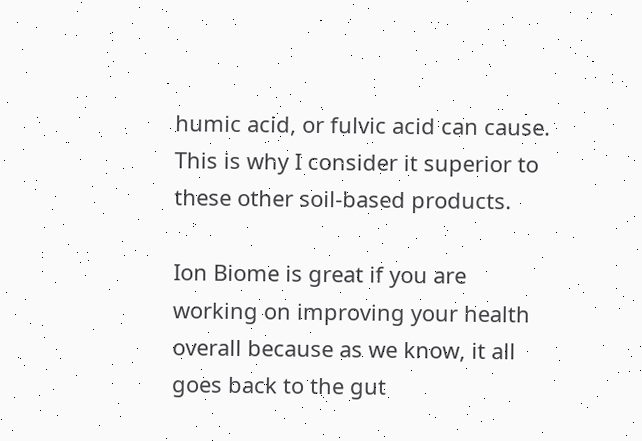humic acid, or fulvic acid can cause.  This is why I consider it superior to these other soil-based products.

Ion Biome is great if you are working on improving your health overall because as we know, it all goes back to the gut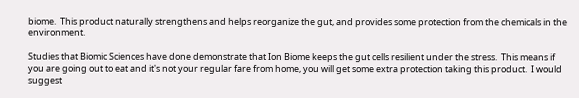biome.  This product naturally strengthens and helps reorganize the gut, and provides some protection from the chemicals in the environment.

Studies that Biomic Sciences have done demonstrate that Ion Biome keeps the gut cells resilient under the stress.  This means if you are going out to eat and it's not your regular fare from home, you will get some extra protection taking this product.  I would suggest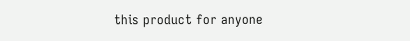this product for anyone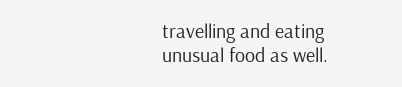travelling and eating unusual food as well.